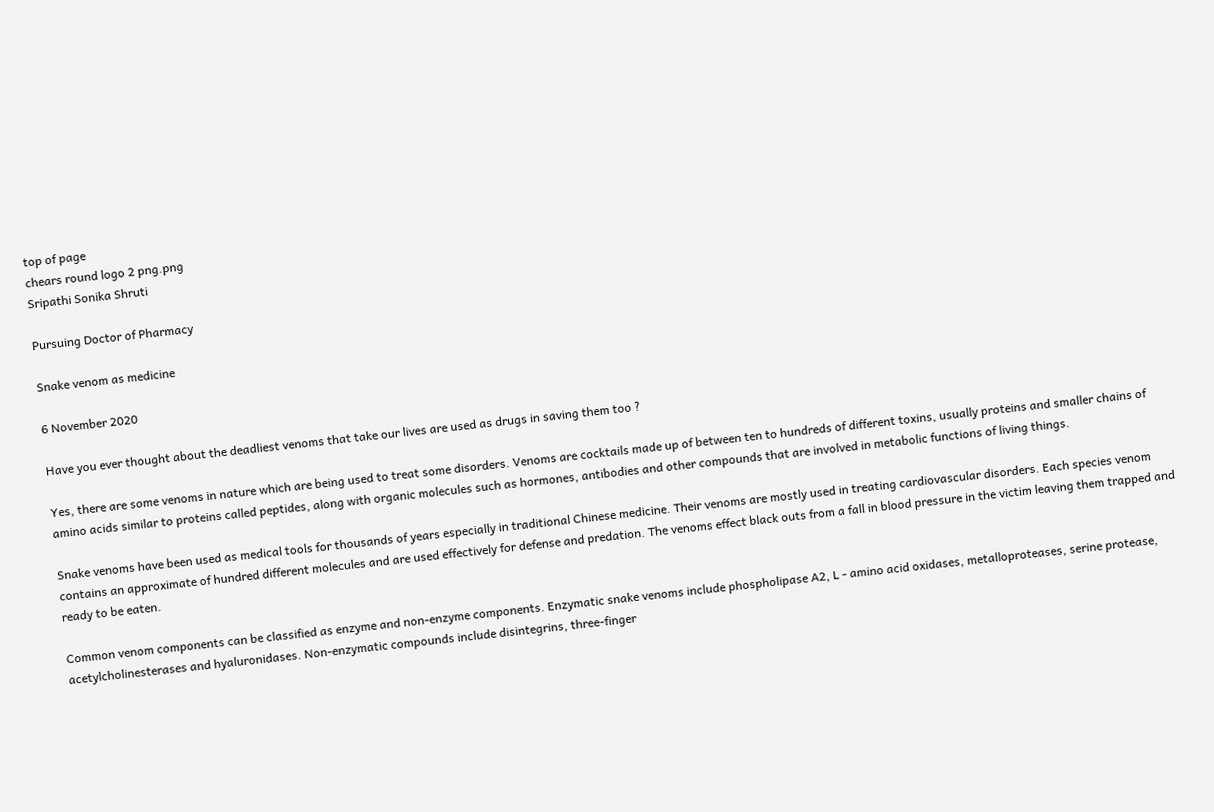top of page
chears round logo 2 png.png
Sripathi Sonika Shruti

Pursuing Doctor of Pharmacy

Snake venom as medicine

6 November 2020

Have you ever thought about the deadliest venoms that take our lives are used as drugs in saving them too ?

Yes, there are some venoms in nature which are being used to treat some disorders. Venoms are cocktails made up of between ten to hundreds of different toxins, usually proteins and smaller chains of amino acids similar to proteins called peptides, along with organic molecules such as hormones, antibodies and other compounds that are involved in metabolic functions of living things.

Snake venoms have been used as medical tools for thousands of years especially in traditional Chinese medicine. Their venoms are mostly used in treating cardiovascular disorders. Each species venom contains an approximate of hundred different molecules and are used effectively for defense and predation. The venoms effect black outs from a fall in blood pressure in the victim leaving them trapped and ready to be eaten.

Common venom components can be classified as enzyme and non-enzyme components. Enzymatic snake venoms include phospholipase A2, L - amino acid oxidases, metalloproteases, serine protease, acetylcholinesterases and hyaluronidases. Non-enzymatic compounds include disintegrins, three-finger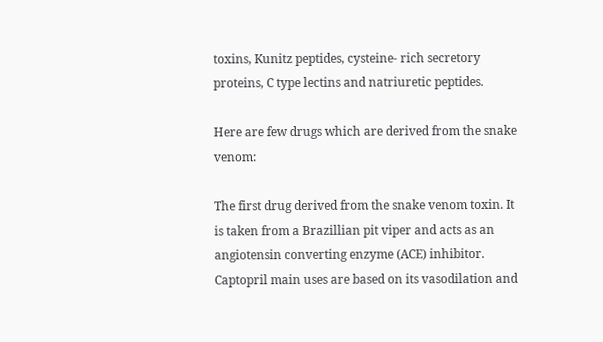toxins, Kunitz peptides, cysteine- rich secretory proteins, C type lectins and natriuretic peptides.

Here are few drugs which are derived from the snake venom:

The first drug derived from the snake venom toxin. It is taken from a Brazillian pit viper and acts as an angiotensin converting enzyme (ACE) inhibitor. Captopril main uses are based on its vasodilation and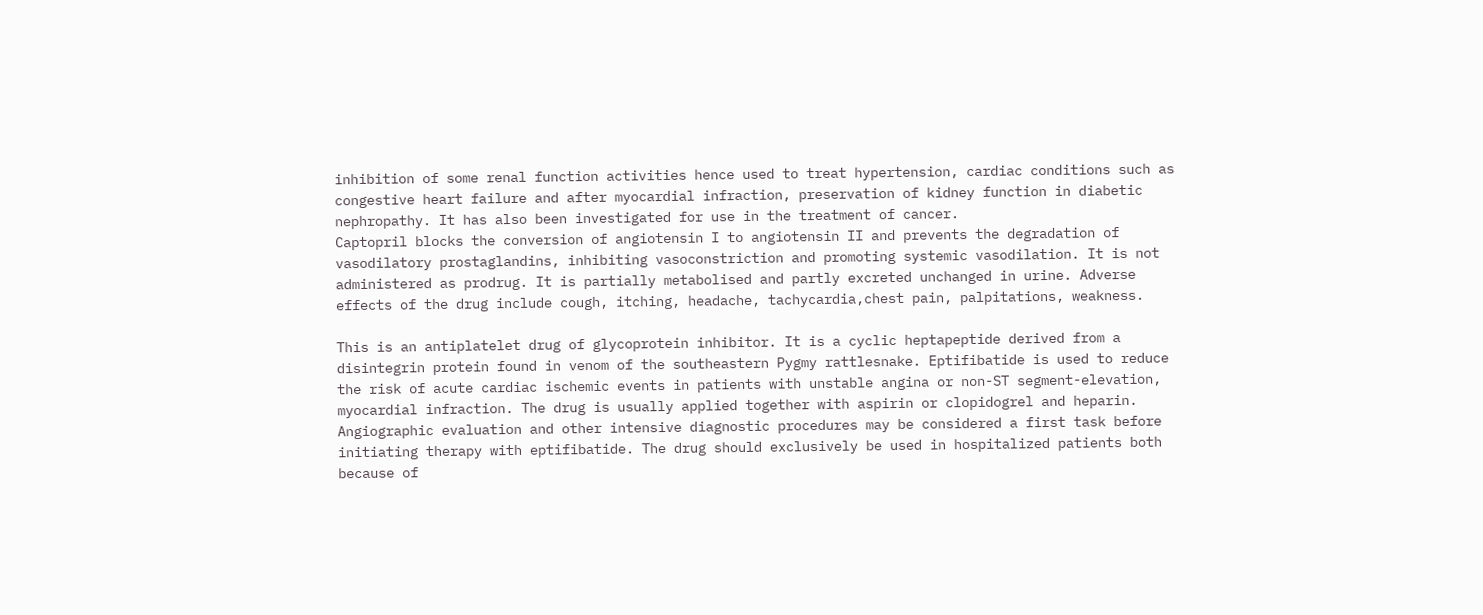inhibition of some renal function activities hence used to treat hypertension, cardiac conditions such as congestive heart failure and after myocardial infraction, preservation of kidney function in diabetic nephropathy. It has also been investigated for use in the treatment of cancer.
Captopril blocks the conversion of angiotensin I to angiotensin II and prevents the degradation of vasodilatory prostaglandins, inhibiting vasoconstriction and promoting systemic vasodilation. It is not administered as prodrug. It is partially metabolised and partly excreted unchanged in urine. Adverse effects of the drug include cough, itching, headache, tachycardia,chest pain, palpitations, weakness.

This is an antiplatelet drug of glycoprotein inhibitor. It is a cyclic heptapeptide derived from a disintegrin protein found in venom of the southeastern Pygmy rattlesnake. Eptifibatide is used to reduce the risk of acute cardiac ischemic events in patients with unstable angina or non-ST segment-elevation, myocardial infraction. The drug is usually applied together with aspirin or clopidogrel and heparin. Angiographic evaluation and other intensive diagnostic procedures may be considered a first task before initiating therapy with eptifibatide. The drug should exclusively be used in hospitalized patients both because of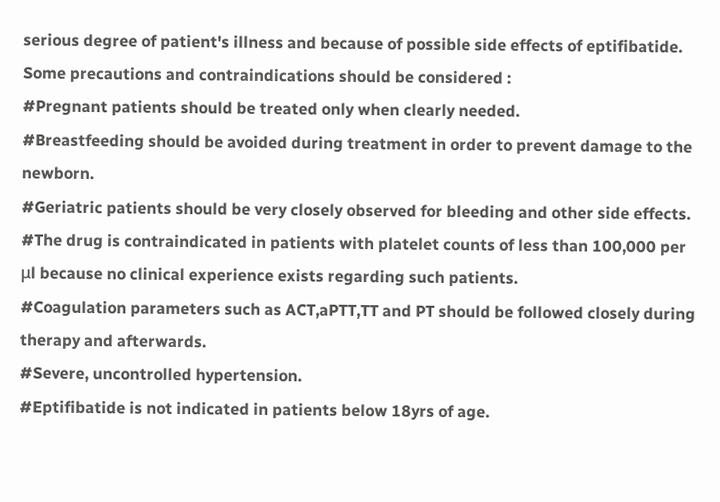serious degree of patient's illness and because of possible side effects of eptifibatide.
Some precautions and contraindications should be considered :
#Pregnant patients should be treated only when clearly needed.
#Breastfeeding should be avoided during treatment in order to prevent damage to the newborn.
#Geriatric patients should be very closely observed for bleeding and other side effects.
#The drug is contraindicated in patients with platelet counts of less than 100,000 per μl because no clinical experience exists regarding such patients.
#Coagulation parameters such as ACT,aPTT,TT and PT should be followed closely during therapy and afterwards.
#Severe, uncontrolled hypertension.
#Eptifibatide is not indicated in patients below 18yrs of age.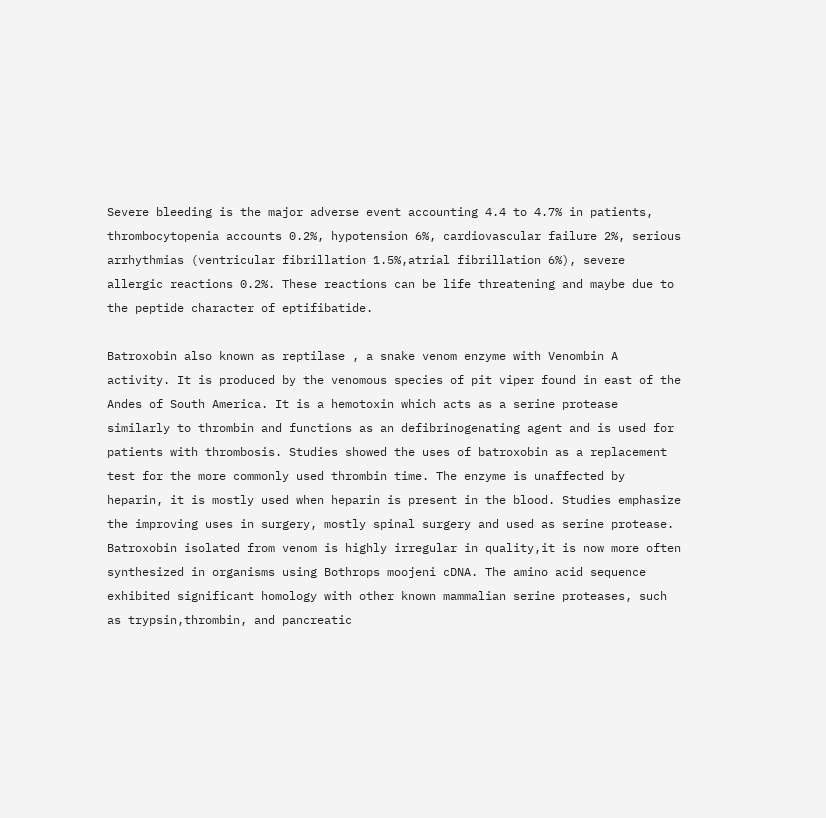Severe bleeding is the major adverse event accounting 4.4 to 4.7% in patients, thrombocytopenia accounts 0.2%, hypotension 6%, cardiovascular failure 2%, serious arrhythmias (ventricular fibrillation 1.5%,atrial fibrillation 6%), severe allergic reactions 0.2%. These reactions can be life threatening and maybe due to the peptide character of eptifibatide.

Batroxobin also known as reptilase , a snake venom enzyme with Venombin A activity. It is produced by the venomous species of pit viper found in east of the Andes of South America. It is a hemotoxin which acts as a serine protease similarly to thrombin and functions as an defibrinogenating agent and is used for patients with thrombosis. Studies showed the uses of batroxobin as a replacement test for the more commonly used thrombin time. The enzyme is unaffected by heparin, it is mostly used when heparin is present in the blood. Studies emphasize the improving uses in surgery, mostly spinal surgery and used as serine protease. Batroxobin isolated from venom is highly irregular in quality,it is now more often synthesized in organisms using Bothrops moojeni cDNA. The amino acid sequence exhibited significant homology with other known mammalian serine proteases, such as trypsin,thrombin, and pancreatic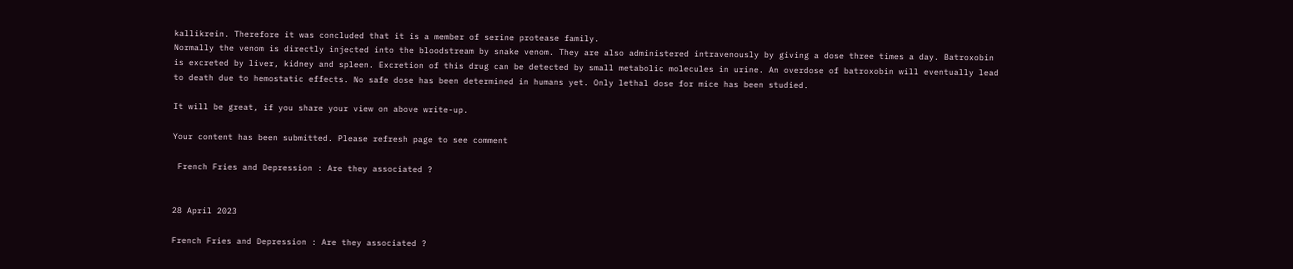kallikrein. Therefore it was concluded that it is a member of serine protease family.
Normally the venom is directly injected into the bloodstream by snake venom. They are also administered intravenously by giving a dose three times a day. Batroxobin is excreted by liver, kidney and spleen. Excretion of this drug can be detected by small metabolic molecules in urine. An overdose of batroxobin will eventually lead to death due to hemostatic effects. No safe dose has been determined in humans yet. Only lethal dose for mice has been studied.

It will be great, if you share your view on above write-up.

Your content has been submitted. Please refresh page to see comment

 French Fries and Depression : Are they associated ?


28 April 2023

French Fries and Depression : Are they associated ?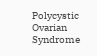Polycystic Ovarian Syndrome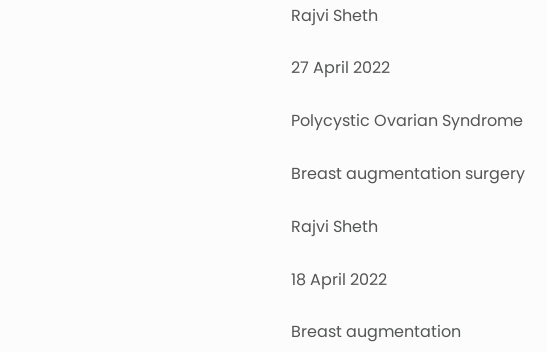Rajvi Sheth

27 April 2022

Polycystic Ovarian Syndrome

Breast augmentation surgery

Rajvi Sheth

18 April 2022

Breast augmentation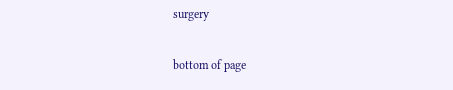surgery

bottom of page